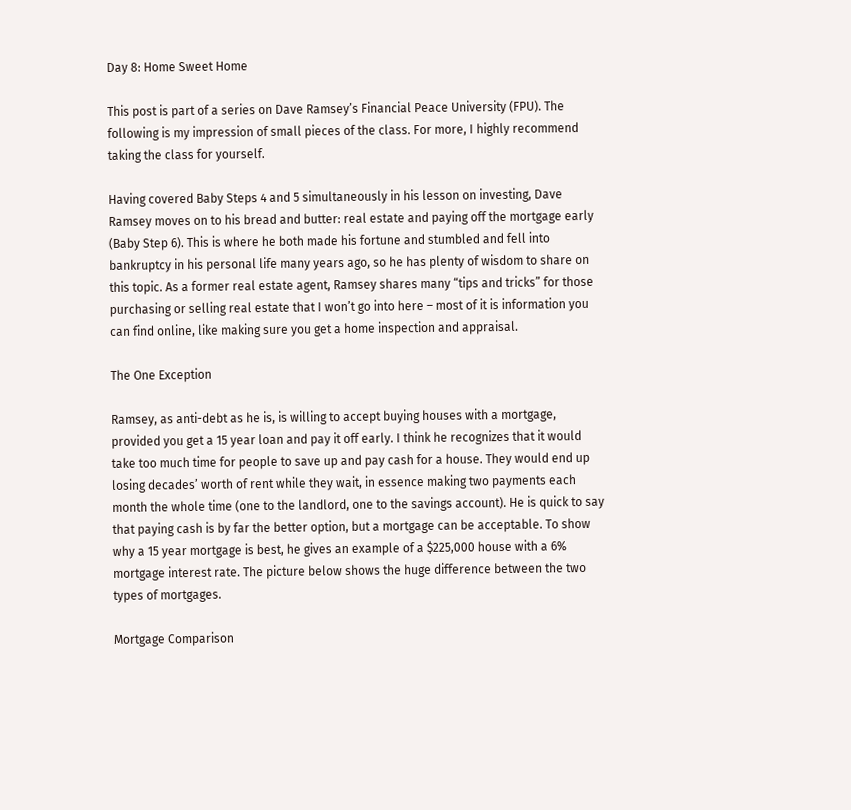Day 8: Home Sweet Home

This post is part of a series on Dave Ramsey’s Financial Peace University (FPU). The following is my impression of small pieces of the class. For more, I highly recommend taking the class for yourself.

Having covered Baby Steps 4 and 5 simultaneously in his lesson on investing, Dave Ramsey moves on to his bread and butter: real estate and paying off the mortgage early (Baby Step 6). This is where he both made his fortune and stumbled and fell into bankruptcy in his personal life many years ago, so he has plenty of wisdom to share on this topic. As a former real estate agent, Ramsey shares many “tips and tricks” for those purchasing or selling real estate that I won’t go into here – most of it is information you can find online, like making sure you get a home inspection and appraisal.

The One Exception

Ramsey, as anti-debt as he is, is willing to accept buying houses with a mortgage, provided you get a 15 year loan and pay it off early. I think he recognizes that it would take too much time for people to save up and pay cash for a house. They would end up losing decades’ worth of rent while they wait, in essence making two payments each month the whole time (one to the landlord, one to the savings account). He is quick to say that paying cash is by far the better option, but a mortgage can be acceptable. To show why a 15 year mortgage is best, he gives an example of a $225,000 house with a 6% mortgage interest rate. The picture below shows the huge difference between the two types of mortgages.

Mortgage Comparison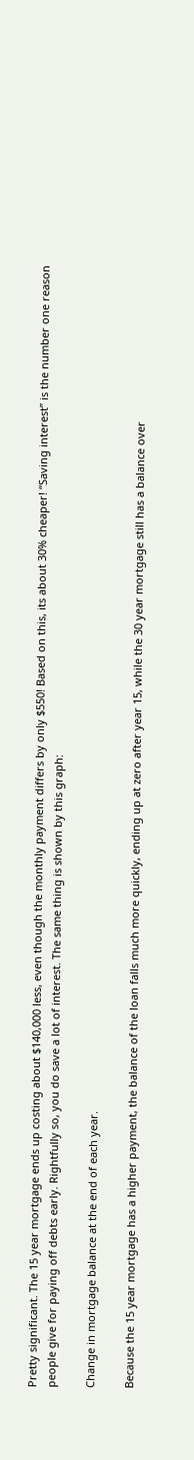Pretty significant. The 15 year mortgage ends up costing about $140,000 less, even though the monthly payment differs by only $550! Based on this, its about 30% cheaper! “Saving interest” is the number one reason people give for paying off debts early. Rightfully so, you do save a lot of interest. The same thing is shown by this graph:

Change in mortgage balance at the end of each year.

Because the 15 year mortgage has a higher payment, the balance of the loan falls much more quickly, ending up at zero after year 15, while the 30 year mortgage still has a balance over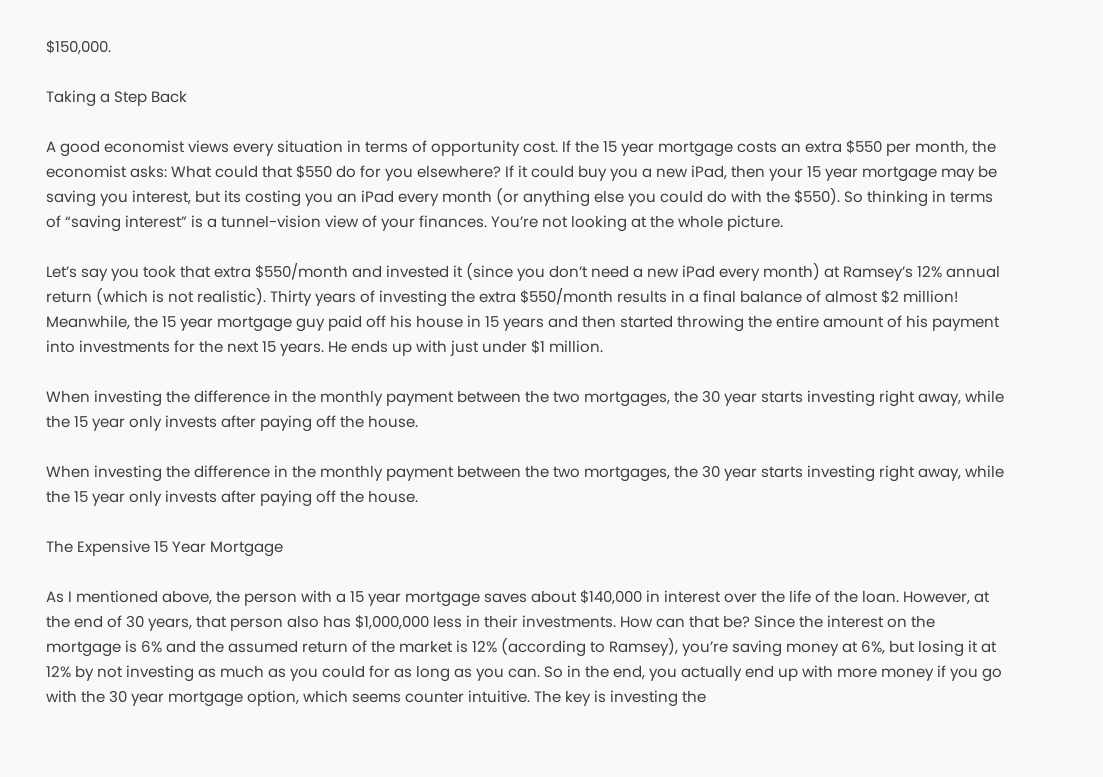$150,000.

Taking a Step Back

A good economist views every situation in terms of opportunity cost. If the 15 year mortgage costs an extra $550 per month, the economist asks: What could that $550 do for you elsewhere? If it could buy you a new iPad, then your 15 year mortgage may be saving you interest, but its costing you an iPad every month (or anything else you could do with the $550). So thinking in terms of “saving interest” is a tunnel-vision view of your finances. You’re not looking at the whole picture.

Let’s say you took that extra $550/month and invested it (since you don’t need a new iPad every month) at Ramsey’s 12% annual return (which is not realistic). Thirty years of investing the extra $550/month results in a final balance of almost $2 million! Meanwhile, the 15 year mortgage guy paid off his house in 15 years and then started throwing the entire amount of his payment into investments for the next 15 years. He ends up with just under $1 million.

When investing the difference in the monthly payment between the two mortgages, the 30 year starts investing right away, while the 15 year only invests after paying off the house.

When investing the difference in the monthly payment between the two mortgages, the 30 year starts investing right away, while the 15 year only invests after paying off the house.

The Expensive 15 Year Mortgage

As I mentioned above, the person with a 15 year mortgage saves about $140,000 in interest over the life of the loan. However, at the end of 30 years, that person also has $1,000,000 less in their investments. How can that be? Since the interest on the mortgage is 6% and the assumed return of the market is 12% (according to Ramsey), you’re saving money at 6%, but losing it at 12% by not investing as much as you could for as long as you can. So in the end, you actually end up with more money if you go with the 30 year mortgage option, which seems counter intuitive. The key is investing the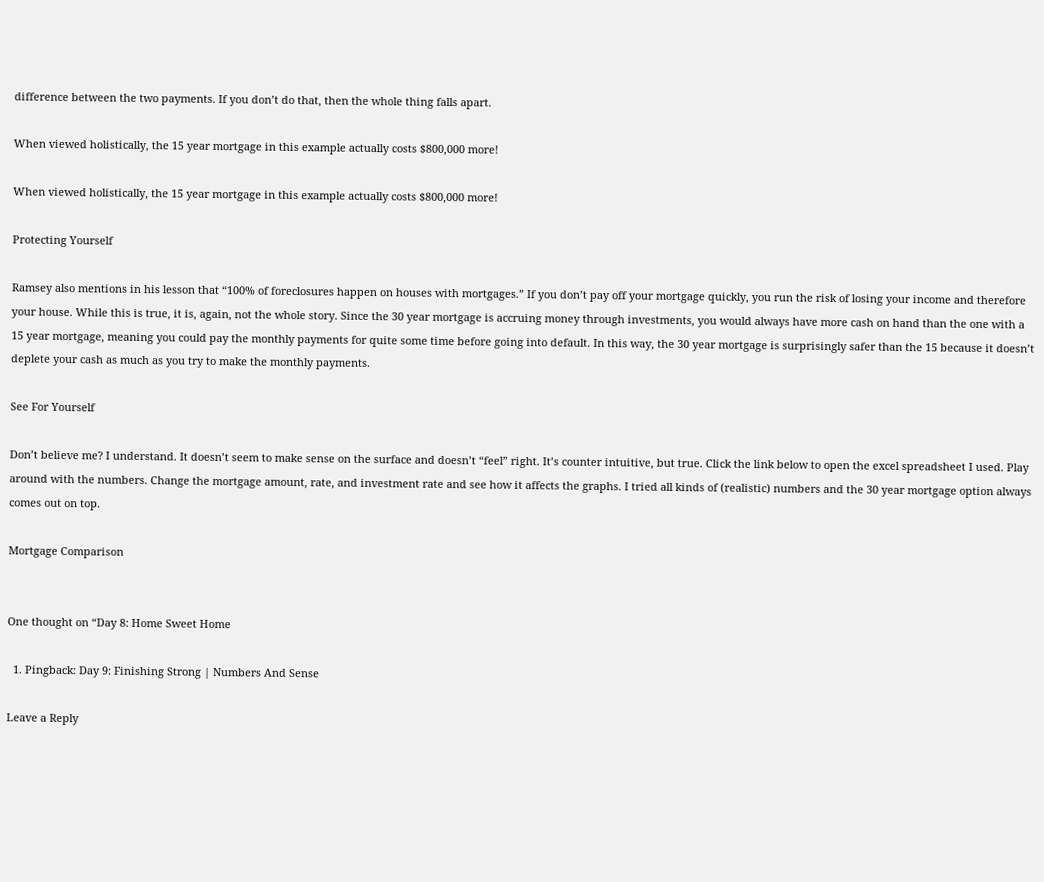difference between the two payments. If you don’t do that, then the whole thing falls apart.

When viewed holistically, the 15 year mortgage in this example actually costs $800,000 more!

When viewed holistically, the 15 year mortgage in this example actually costs $800,000 more!

Protecting Yourself

Ramsey also mentions in his lesson that “100% of foreclosures happen on houses with mortgages.” If you don’t pay off your mortgage quickly, you run the risk of losing your income and therefore your house. While this is true, it is, again, not the whole story. Since the 30 year mortgage is accruing money through investments, you would always have more cash on hand than the one with a 15 year mortgage, meaning you could pay the monthly payments for quite some time before going into default. In this way, the 30 year mortgage is surprisingly safer than the 15 because it doesn’t deplete your cash as much as you try to make the monthly payments.

See For Yourself

Don’t believe me? I understand. It doesn’t seem to make sense on the surface and doesn’t “feel” right. It’s counter intuitive, but true. Click the link below to open the excel spreadsheet I used. Play around with the numbers. Change the mortgage amount, rate, and investment rate and see how it affects the graphs. I tried all kinds of (realistic) numbers and the 30 year mortgage option always comes out on top.

Mortgage Comparison


One thought on “Day 8: Home Sweet Home

  1. Pingback: Day 9: Finishing Strong | Numbers And Sense

Leave a Reply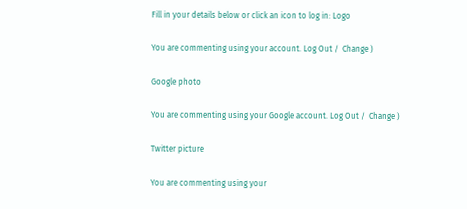Fill in your details below or click an icon to log in: Logo

You are commenting using your account. Log Out /  Change )

Google photo

You are commenting using your Google account. Log Out /  Change )

Twitter picture

You are commenting using your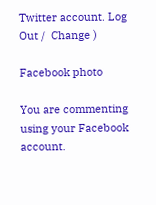Twitter account. Log Out /  Change )

Facebook photo

You are commenting using your Facebook account.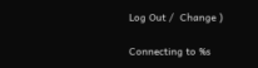Log Out /  Change )

Connecting to %s